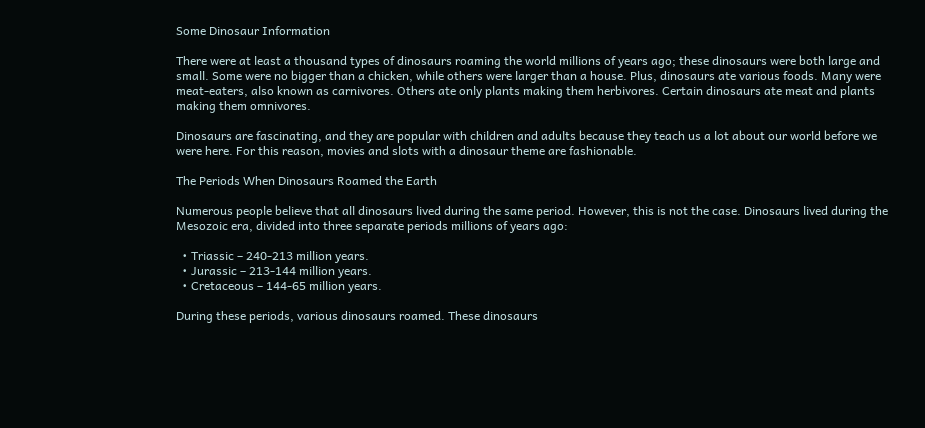Some Dinosaur Information

There were at least a thousand types of dinosaurs roaming the world millions of years ago; these dinosaurs were both large and small. Some were no bigger than a chicken, while others were larger than a house. Plus, dinosaurs ate various foods. Many were meat-eaters, also known as carnivores. Others ate only plants making them herbivores. Certain dinosaurs ate meat and plants making them omnivores.

Dinosaurs are fascinating, and they are popular with children and adults because they teach us a lot about our world before we were here. For this reason, movies and slots with a dinosaur theme are fashionable.

The Periods When Dinosaurs Roamed the Earth

Numerous people believe that all dinosaurs lived during the same period. However, this is not the case. Dinosaurs lived during the Mesozoic era, divided into three separate periods millions of years ago:

  • Triassic – 240-213 million years.
  • Jurassic – 213-144 million years.
  • Cretaceous – 144-65 million years.

During these periods, various dinosaurs roamed. These dinosaurs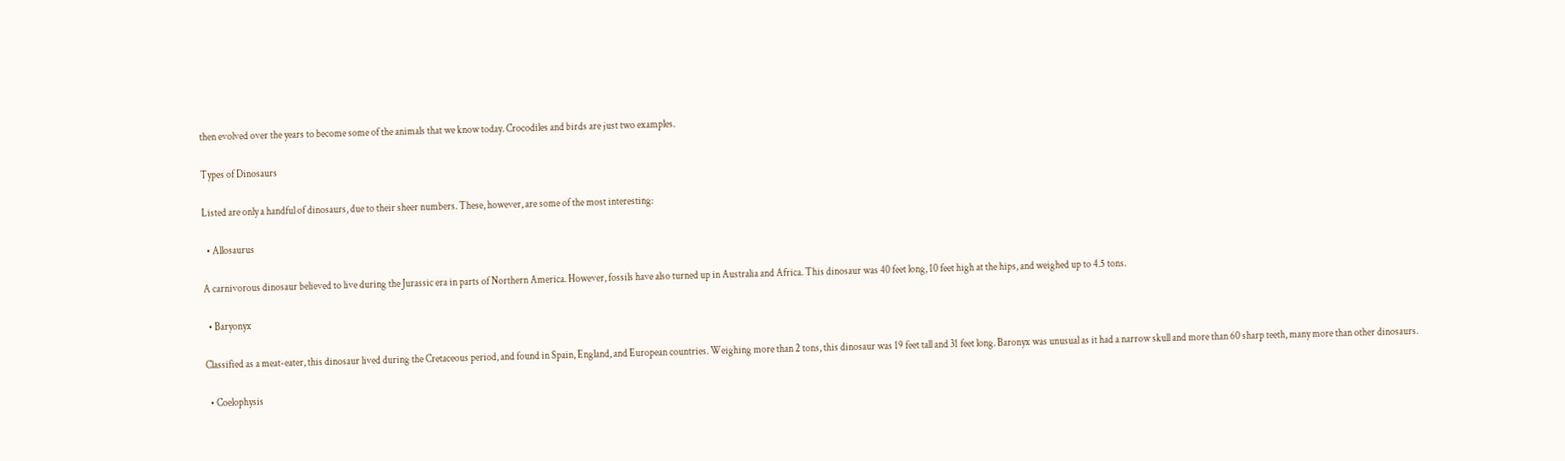then evolved over the years to become some of the animals that we know today. Crocodiles and birds are just two examples.

Types of Dinosaurs

Listed are only a handful of dinosaurs, due to their sheer numbers. These, however, are some of the most interesting:

  • Allosaurus

A carnivorous dinosaur believed to live during the Jurassic era in parts of Northern America. However, fossils have also turned up in Australia and Africa. This dinosaur was 40 feet long, 10 feet high at the hips, and weighed up to 4.5 tons.

  • Baryonyx

Classified as a meat-eater, this dinosaur lived during the Cretaceous period, and found in Spain, England, and European countries. Weighing more than 2 tons, this dinosaur was 19 feet tall and 31 feet long. Baronyx was unusual as it had a narrow skull and more than 60 sharp teeth, many more than other dinosaurs.

  • Coelophysis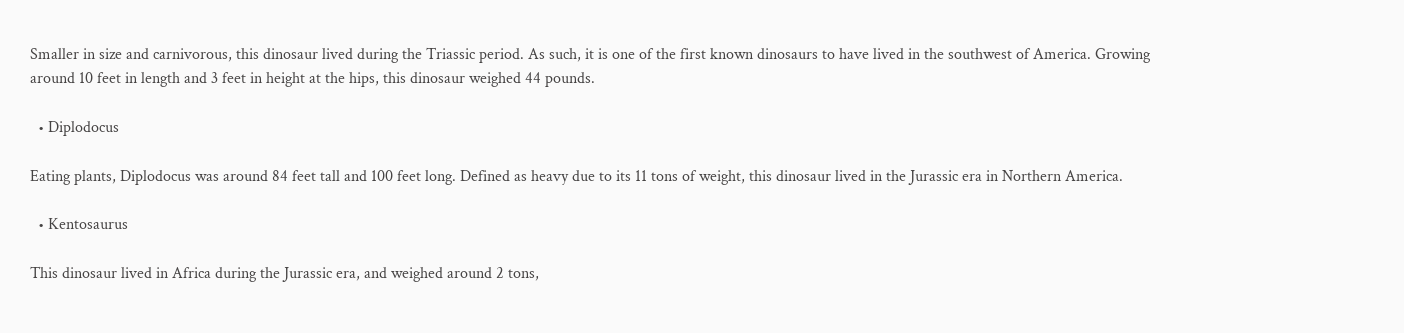Smaller in size and carnivorous, this dinosaur lived during the Triassic period. As such, it is one of the first known dinosaurs to have lived in the southwest of America. Growing around 10 feet in length and 3 feet in height at the hips, this dinosaur weighed 44 pounds.

  • Diplodocus

Eating plants, Diplodocus was around 84 feet tall and 100 feet long. Defined as heavy due to its 11 tons of weight, this dinosaur lived in the Jurassic era in Northern America.

  • Kentosaurus

This dinosaur lived in Africa during the Jurassic era, and weighed around 2 tons,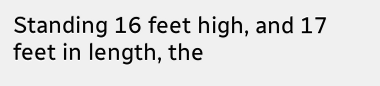Standing 16 feet high, and 17 feet in length, the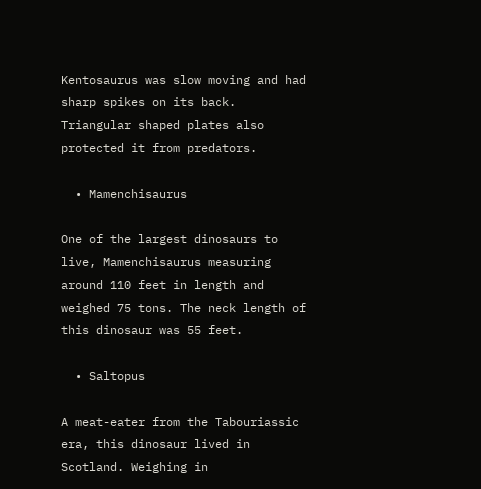Kentosaurus was slow moving and had sharp spikes on its back. Triangular shaped plates also protected it from predators.

  • Mamenchisaurus

One of the largest dinosaurs to live, Mamenchisaurus measuring around 110 feet in length and weighed 75 tons. The neck length of this dinosaur was 55 feet.

  • Saltopus

A meat-eater from the Tabouriassic era, this dinosaur lived in Scotland. Weighing in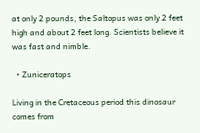at only 2 pounds, the Saltopus was only 2 feet high and about 2 feet long. Scientists believe it was fast and nimble.

  • Zuniceratops

Living in the Cretaceous period this dinosaur comes from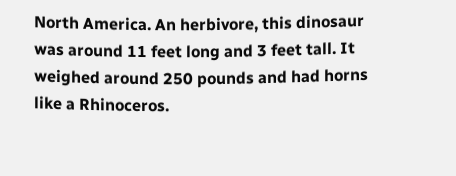North America. An herbivore, this dinosaur was around 11 feet long and 3 feet tall. It weighed around 250 pounds and had horns like a Rhinoceros.